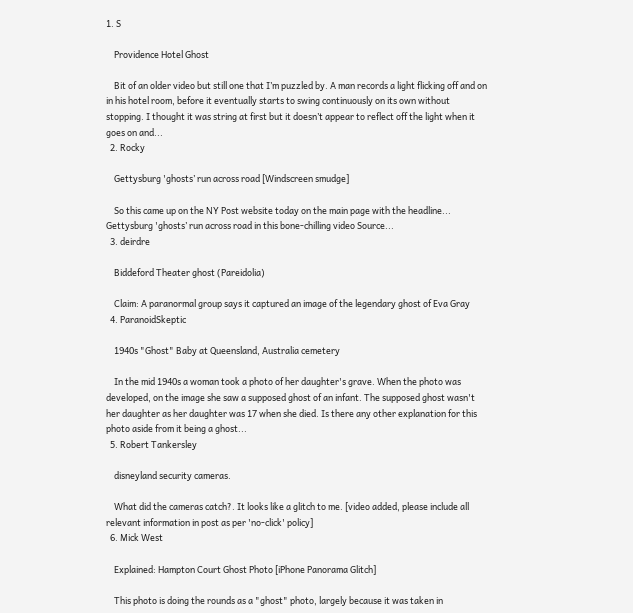1. S

    Providence Hotel Ghost

    Bit of an older video but still one that I’m puzzled by. A man records a light flicking off and on in his hotel room, before it eventually starts to swing continuously on its own without stopping. I thought it was string at first but it doesn’t appear to reflect off the light when it goes on and...
  2. Rocky

    Gettysburg 'ghosts’ run across road [Windscreen smudge]

    So this came up on the NY Post website today on the main page with the headline... Gettysburg 'ghosts’ run across road in this bone-chilling video Source...
  3. deirdre

    Biddeford Theater ghost (Pareidolia)

    Claim: A paranormal group says it captured an image of the legendary ghost of Eva Gray
  4. ParanoidSkeptic

    1940s "Ghost" Baby at Queensland, Australia cemetery

    In the mid 1940s a woman took a photo of her daughter's grave. When the photo was developed, on the image she saw a supposed ghost of an infant. The supposed ghost wasn't her daughter as her daughter was 17 when she died. Is there any other explanation for this photo aside from it being a ghost...
  5. Robert Tankersley

    disneyland security cameras.

    What did the cameras catch?. It looks like a glitch to me. [video added, please include all relevant information in post as per 'no-click' policy]
  6. Mick West

    Explained: Hampton Court Ghost Photo [iPhone Panorama Glitch]

    This photo is doing the rounds as a "ghost" photo, largely because it was taken in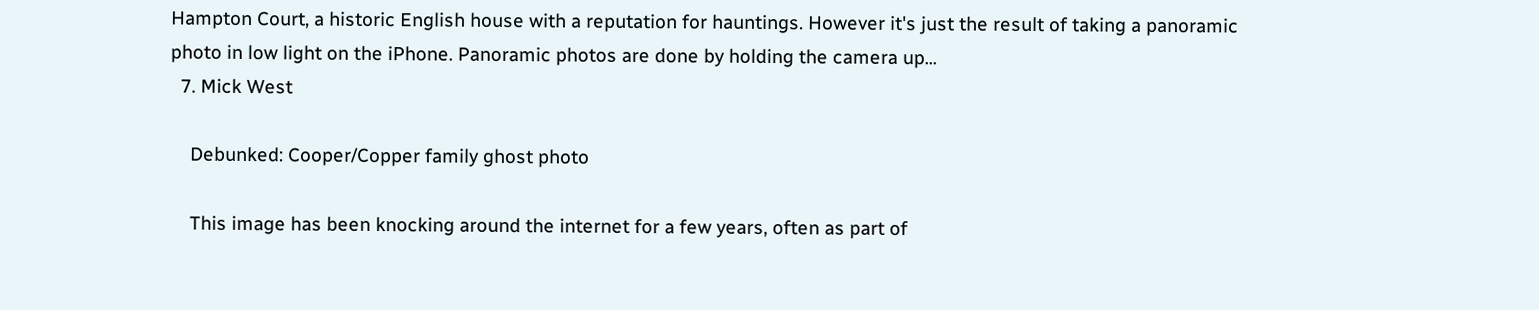Hampton Court, a historic English house with a reputation for hauntings. However it's just the result of taking a panoramic photo in low light on the iPhone. Panoramic photos are done by holding the camera up...
  7. Mick West

    Debunked: Cooper/Copper family ghost photo

    This image has been knocking around the internet for a few years, often as part of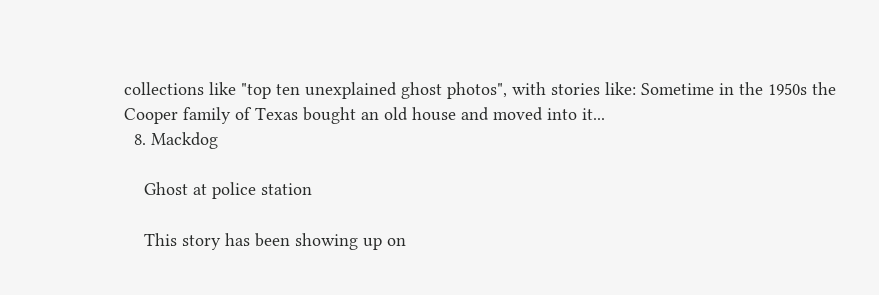collections like "top ten unexplained ghost photos", with stories like: Sometime in the 1950s the Cooper family of Texas bought an old house and moved into it...
  8. Mackdog

    Ghost at police station

    This story has been showing up on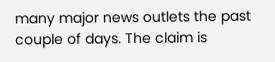many major news outlets the past couple of days. The claim is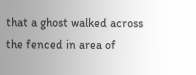that a ghost walked across the fenced in area of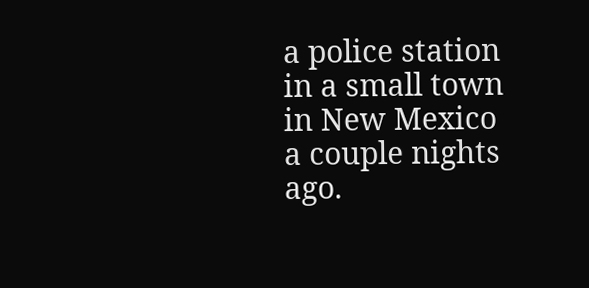a police station in a small town in New Mexico a couple nights ago.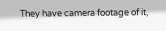They have camera footage of it,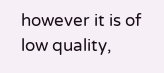however it is of low quality,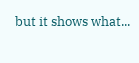but it shows what...